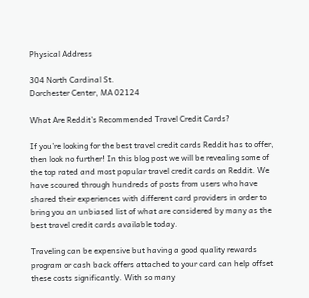Physical Address

304 North Cardinal St.
Dorchester Center, MA 02124

What Are Reddit’s Recommended Travel Credit Cards?

If you’re looking for the best travel credit cards Reddit has to offer, then look no further! In this blog post we will be revealing some of the top rated and most popular travel credit cards on Reddit. We have scoured through hundreds of posts from users who have shared their experiences with different card providers in order to bring you an unbiased list of what are considered by many as the best travel credit cards available today.

Traveling can be expensive but having a good quality rewards program or cash back offers attached to your card can help offset these costs significantly. With so many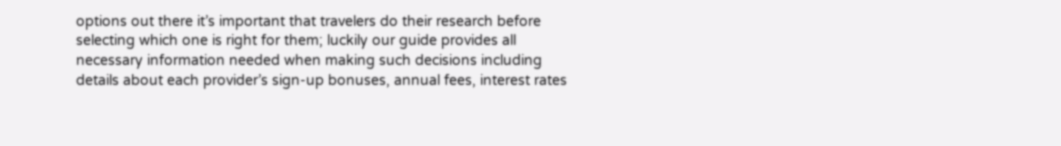options out there it’s important that travelers do their research before selecting which one is right for them; luckily our guide provides all necessary information needed when making such decisions including details about each provider’s sign-up bonuses, annual fees, interest rates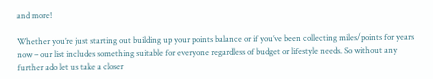and more!

Whether you’re just starting out building up your points balance or if you’ve been collecting miles/points for years now – our list includes something suitable for everyone regardless of budget or lifestyle needs. So without any further ado let us take a closer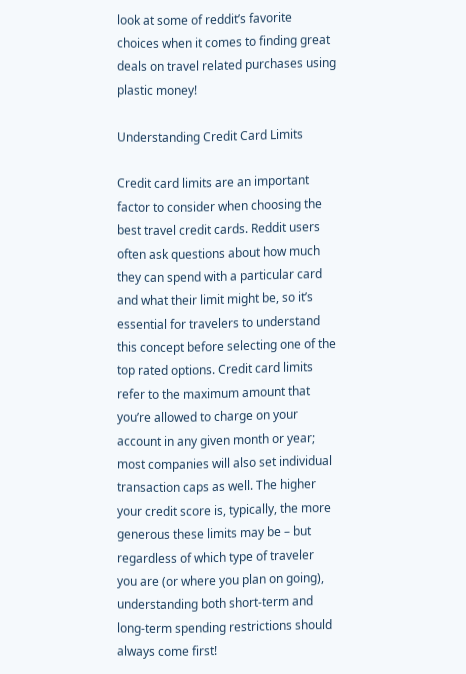look at some of reddit’s favorite choices when it comes to finding great deals on travel related purchases using plastic money!

Understanding Credit Card Limits

Credit card limits are an important factor to consider when choosing the best travel credit cards. Reddit users often ask questions about how much they can spend with a particular card and what their limit might be, so it’s essential for travelers to understand this concept before selecting one of the top rated options. Credit card limits refer to the maximum amount that you’re allowed to charge on your account in any given month or year; most companies will also set individual transaction caps as well. The higher your credit score is, typically, the more generous these limits may be – but regardless of which type of traveler you are (or where you plan on going), understanding both short-term and long-term spending restrictions should always come first!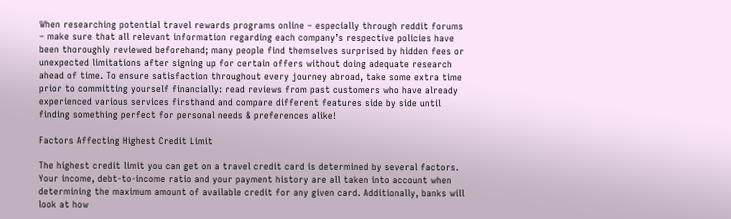When researching potential travel rewards programs online – especially through reddit forums – make sure that all relevant information regarding each company’s respective policies have been thoroughly reviewed beforehand; many people find themselves surprised by hidden fees or unexpected limitations after signing up for certain offers without doing adequate research ahead of time. To ensure satisfaction throughout every journey abroad, take some extra time prior to committing yourself financially: read reviews from past customers who have already experienced various services firsthand and compare different features side by side until finding something perfect for personal needs & preferences alike!

Factors Affecting Highest Credit Limit

The highest credit limit you can get on a travel credit card is determined by several factors. Your income, debt-to-income ratio and your payment history are all taken into account when determining the maximum amount of available credit for any given card. Additionally, banks will look at how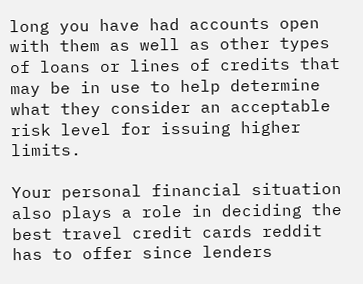long you have had accounts open with them as well as other types of loans or lines of credits that may be in use to help determine what they consider an acceptable risk level for issuing higher limits.

Your personal financial situation also plays a role in deciding the best travel credit cards reddit has to offer since lenders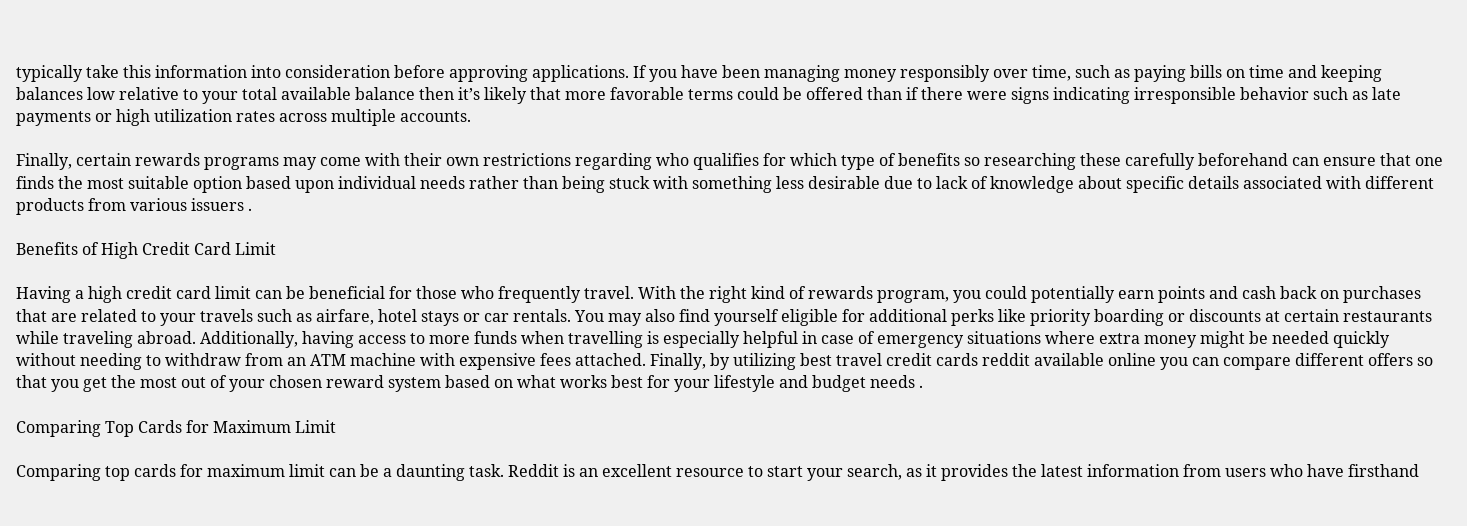typically take this information into consideration before approving applications. If you have been managing money responsibly over time, such as paying bills on time and keeping balances low relative to your total available balance then it’s likely that more favorable terms could be offered than if there were signs indicating irresponsible behavior such as late payments or high utilization rates across multiple accounts.

Finally, certain rewards programs may come with their own restrictions regarding who qualifies for which type of benefits so researching these carefully beforehand can ensure that one finds the most suitable option based upon individual needs rather than being stuck with something less desirable due to lack of knowledge about specific details associated with different products from various issuers .

Benefits of High Credit Card Limit

Having a high credit card limit can be beneficial for those who frequently travel. With the right kind of rewards program, you could potentially earn points and cash back on purchases that are related to your travels such as airfare, hotel stays or car rentals. You may also find yourself eligible for additional perks like priority boarding or discounts at certain restaurants while traveling abroad. Additionally, having access to more funds when travelling is especially helpful in case of emergency situations where extra money might be needed quickly without needing to withdraw from an ATM machine with expensive fees attached. Finally, by utilizing best travel credit cards reddit available online you can compare different offers so that you get the most out of your chosen reward system based on what works best for your lifestyle and budget needs .

Comparing Top Cards for Maximum Limit

Comparing top cards for maximum limit can be a daunting task. Reddit is an excellent resource to start your search, as it provides the latest information from users who have firsthand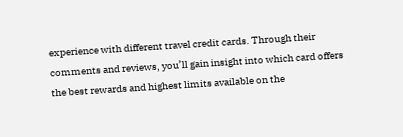experience with different travel credit cards. Through their comments and reviews, you’ll gain insight into which card offers the best rewards and highest limits available on the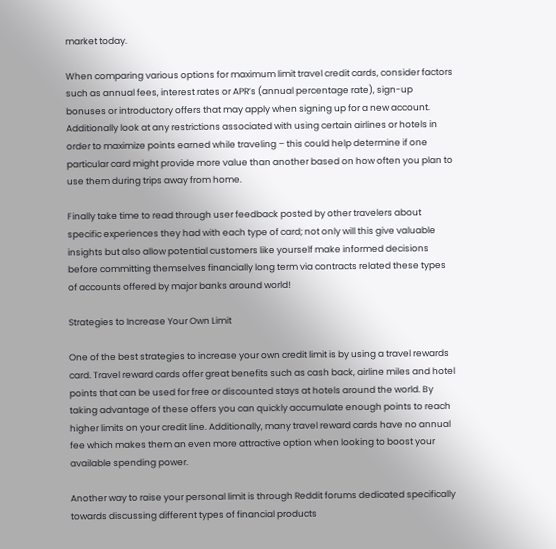market today.

When comparing various options for maximum limit travel credit cards, consider factors such as annual fees, interest rates or APR’s (annual percentage rate), sign-up bonuses or introductory offers that may apply when signing up for a new account. Additionally look at any restrictions associated with using certain airlines or hotels in order to maximize points earned while traveling – this could help determine if one particular card might provide more value than another based on how often you plan to use them during trips away from home.

Finally take time to read through user feedback posted by other travelers about specific experiences they had with each type of card; not only will this give valuable insights but also allow potential customers like yourself make informed decisions before committing themselves financially long term via contracts related these types of accounts offered by major banks around world!

Strategies to Increase Your Own Limit

One of the best strategies to increase your own credit limit is by using a travel rewards card. Travel reward cards offer great benefits such as cash back, airline miles and hotel points that can be used for free or discounted stays at hotels around the world. By taking advantage of these offers you can quickly accumulate enough points to reach higher limits on your credit line. Additionally, many travel reward cards have no annual fee which makes them an even more attractive option when looking to boost your available spending power.

Another way to raise your personal limit is through Reddit forums dedicated specifically towards discussing different types of financial products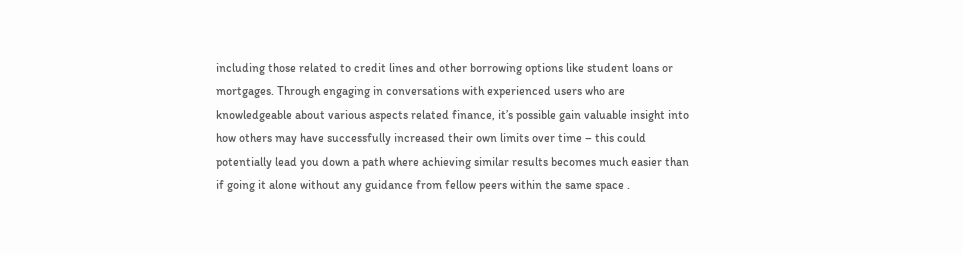including those related to credit lines and other borrowing options like student loans or mortgages. Through engaging in conversations with experienced users who are knowledgeable about various aspects related finance, it’s possible gain valuable insight into how others may have successfully increased their own limits over time – this could potentially lead you down a path where achieving similar results becomes much easier than if going it alone without any guidance from fellow peers within the same space .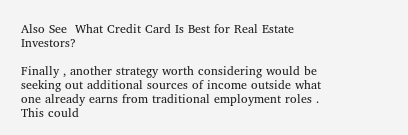Also See  What Credit Card Is Best for Real Estate Investors?

Finally , another strategy worth considering would be seeking out additional sources of income outside what one already earns from traditional employment roles . This could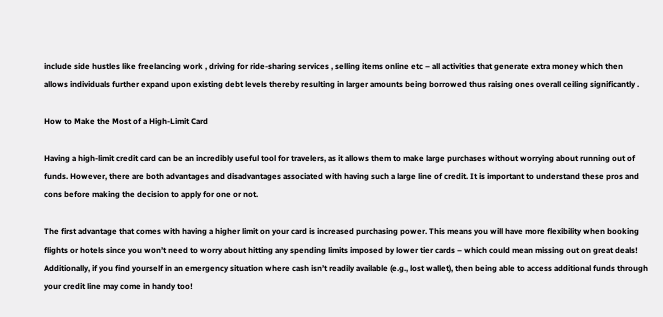include side hustles like freelancing work , driving for ride-sharing services , selling items online etc – all activities that generate extra money which then allows individuals further expand upon existing debt levels thereby resulting in larger amounts being borrowed thus raising ones overall ceiling significantly .

How to Make the Most of a High-Limit Card

Having a high-limit credit card can be an incredibly useful tool for travelers, as it allows them to make large purchases without worrying about running out of funds. However, there are both advantages and disadvantages associated with having such a large line of credit. It is important to understand these pros and cons before making the decision to apply for one or not.

The first advantage that comes with having a higher limit on your card is increased purchasing power. This means you will have more flexibility when booking flights or hotels since you won’t need to worry about hitting any spending limits imposed by lower tier cards – which could mean missing out on great deals! Additionally, if you find yourself in an emergency situation where cash isn’t readily available (e.g., lost wallet), then being able to access additional funds through your credit line may come in handy too!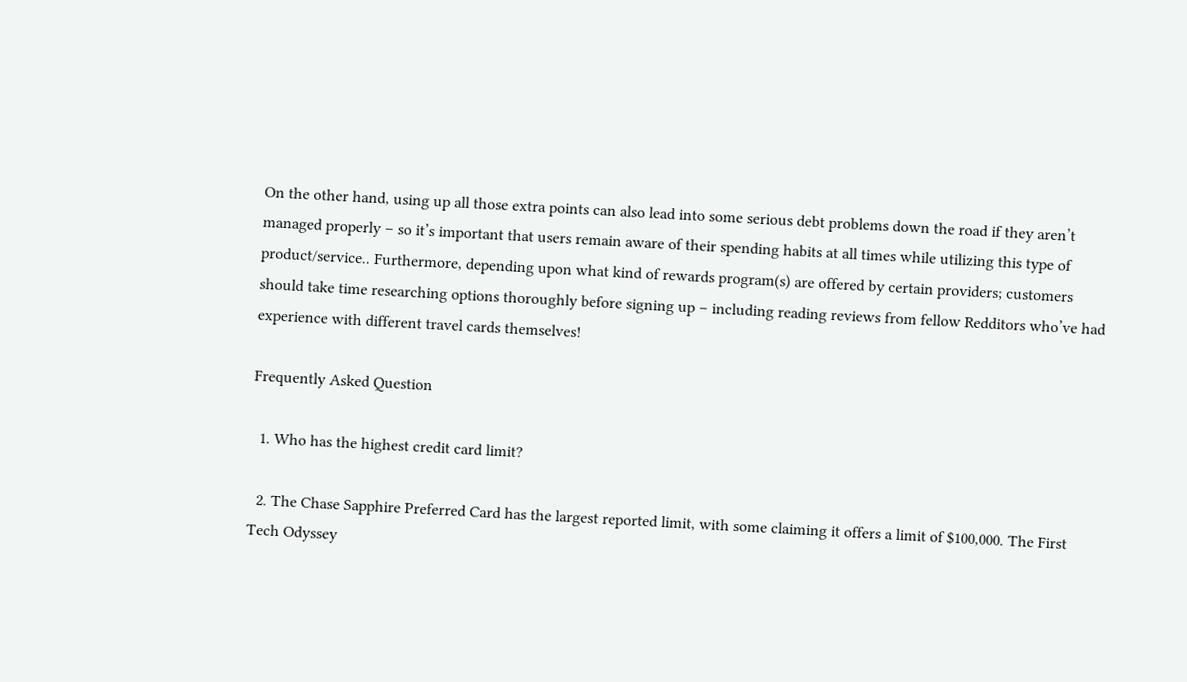On the other hand, using up all those extra points can also lead into some serious debt problems down the road if they aren’t managed properly – so it’s important that users remain aware of their spending habits at all times while utilizing this type of product/service.. Furthermore, depending upon what kind of rewards program(s) are offered by certain providers; customers should take time researching options thoroughly before signing up – including reading reviews from fellow Redditors who’ve had experience with different travel cards themselves!

Frequently Asked Question

  1. Who has the highest credit card limit?

  2. The Chase Sapphire Preferred Card has the largest reported limit, with some claiming it offers a limit of $100,000. The First Tech Odyssey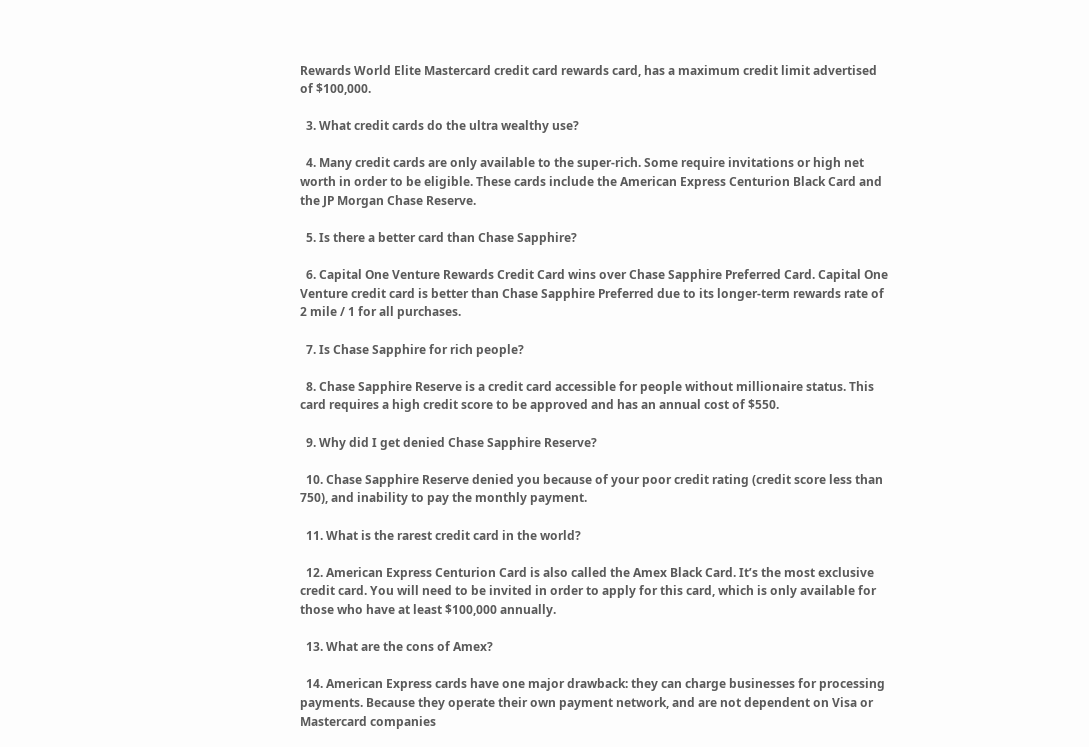Rewards World Elite Mastercard credit card rewards card, has a maximum credit limit advertised of $100,000.

  3. What credit cards do the ultra wealthy use?

  4. Many credit cards are only available to the super-rich. Some require invitations or high net worth in order to be eligible. These cards include the American Express Centurion Black Card and the JP Morgan Chase Reserve.

  5. Is there a better card than Chase Sapphire?

  6. Capital One Venture Rewards Credit Card wins over Chase Sapphire Preferred Card. Capital One Venture credit card is better than Chase Sapphire Preferred due to its longer-term rewards rate of 2 mile / 1 for all purchases.

  7. Is Chase Sapphire for rich people?

  8. Chase Sapphire Reserve is a credit card accessible for people without millionaire status. This card requires a high credit score to be approved and has an annual cost of $550.

  9. Why did I get denied Chase Sapphire Reserve?

  10. Chase Sapphire Reserve denied you because of your poor credit rating (credit score less than 750), and inability to pay the monthly payment.

  11. What is the rarest credit card in the world?

  12. American Express Centurion Card is also called the Amex Black Card. It’s the most exclusive credit card. You will need to be invited in order to apply for this card, which is only available for those who have at least $100,000 annually.

  13. What are the cons of Amex?

  14. American Express cards have one major drawback: they can charge businesses for processing payments. Because they operate their own payment network, and are not dependent on Visa or Mastercard companies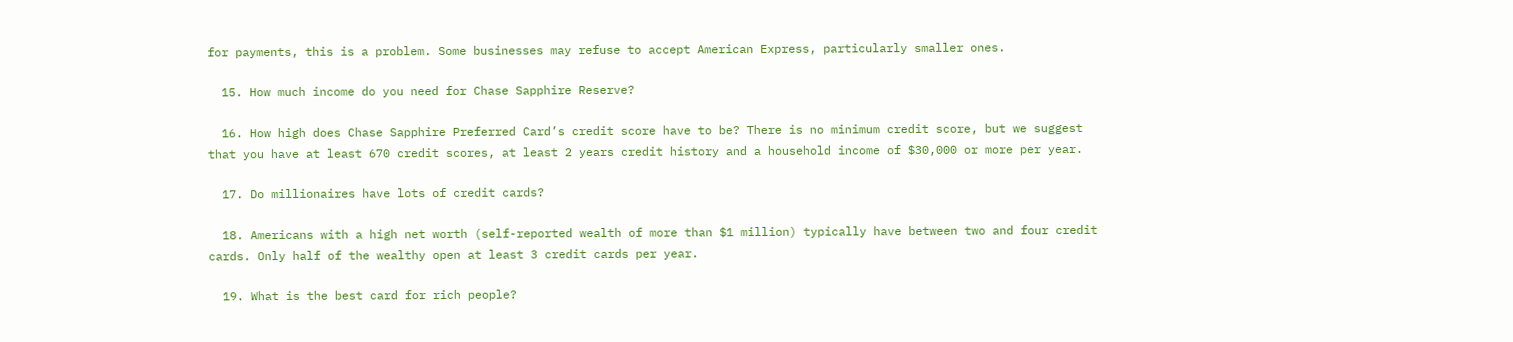for payments, this is a problem. Some businesses may refuse to accept American Express, particularly smaller ones.

  15. How much income do you need for Chase Sapphire Reserve?

  16. How high does Chase Sapphire Preferred Card’s credit score have to be? There is no minimum credit score, but we suggest that you have at least 670 credit scores, at least 2 years credit history and a household income of $30,000 or more per year.

  17. Do millionaires have lots of credit cards?

  18. Americans with a high net worth (self-reported wealth of more than $1 million) typically have between two and four credit cards. Only half of the wealthy open at least 3 credit cards per year.

  19. What is the best card for rich people?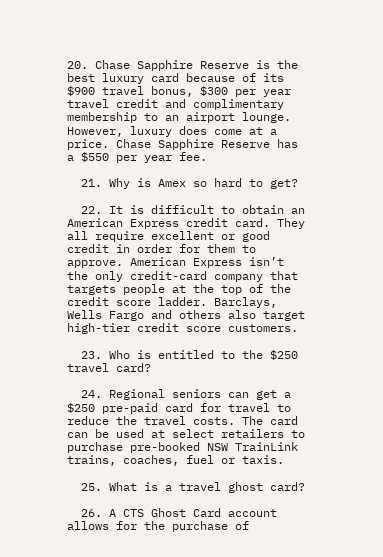20. Chase Sapphire Reserve is the best luxury card because of its $900 travel bonus, $300 per year travel credit and complimentary membership to an airport lounge. However, luxury does come at a price. Chase Sapphire Reserve has a $550 per year fee.

  21. Why is Amex so hard to get?

  22. It is difficult to obtain an American Express credit card. They all require excellent or good credit in order for them to approve. American Express isn’t the only credit-card company that targets people at the top of the credit score ladder. Barclays, Wells Fargo and others also target high-tier credit score customers.

  23. Who is entitled to the $250 travel card?

  24. Regional seniors can get a $250 pre-paid card for travel to reduce the travel costs. The card can be used at select retailers to purchase pre-booked NSW TrainLink trains, coaches, fuel or taxis.

  25. What is a travel ghost card?

  26. A CTS Ghost Card account allows for the purchase of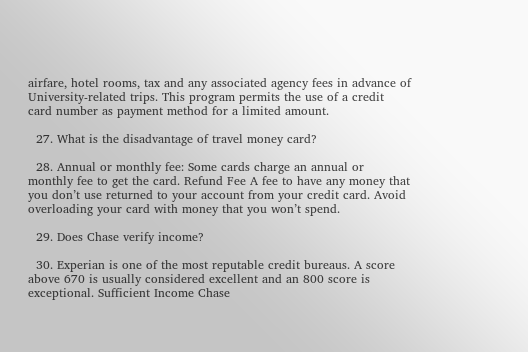airfare, hotel rooms, tax and any associated agency fees in advance of University-related trips. This program permits the use of a credit card number as payment method for a limited amount.

  27. What is the disadvantage of travel money card?

  28. Annual or monthly fee: Some cards charge an annual or monthly fee to get the card. Refund Fee A fee to have any money that you don’t use returned to your account from your credit card. Avoid overloading your card with money that you won’t spend.

  29. Does Chase verify income?

  30. Experian is one of the most reputable credit bureaus. A score above 670 is usually considered excellent and an 800 score is exceptional. Sufficient Income Chase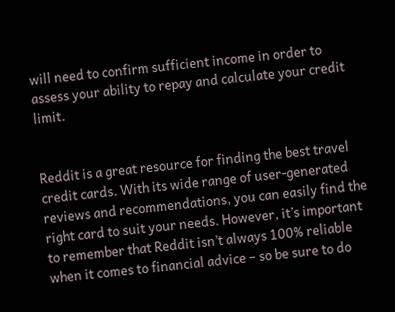will need to confirm sufficient income in order to assess your ability to repay and calculate your credit limit.


Reddit is a great resource for finding the best travel credit cards. With its wide range of user-generated reviews and recommendations, you can easily find the right card to suit your needs. However, it’s important to remember that Reddit isn’t always 100% reliable when it comes to financial advice – so be sure to do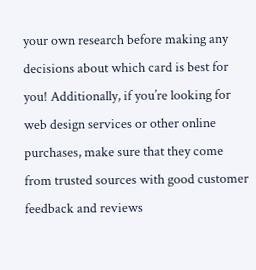your own research before making any decisions about which card is best for you! Additionally, if you’re looking for web design services or other online purchases, make sure that they come from trusted sources with good customer feedback and reviews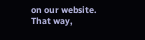on our website. That way,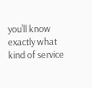you’ll know exactly what kind of service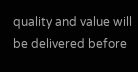quality and value will be delivered before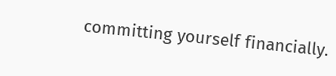committing yourself financially.